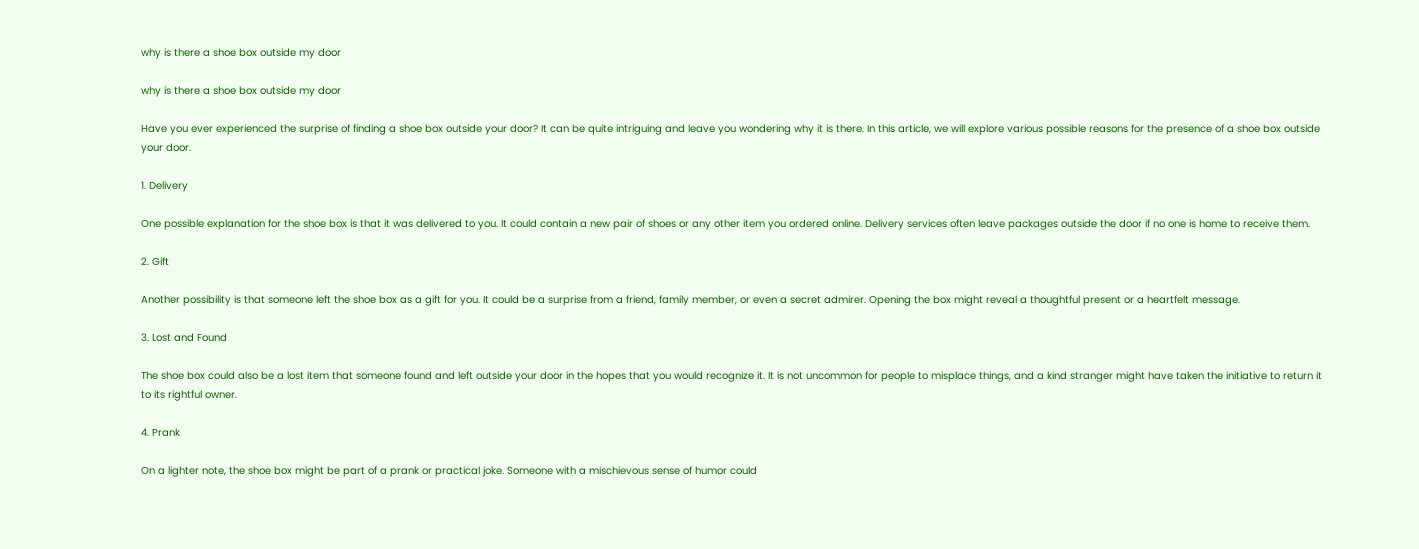why is there a shoe box outside my door

why is there a shoe box outside my door

Have you ever experienced the surprise of finding a shoe box outside your door? It can be quite intriguing and leave you wondering why it is there. In this article, we will explore various possible reasons for the presence of a shoe box outside your door.

1. Delivery

One possible explanation for the shoe box is that it was delivered to you. It could contain a new pair of shoes or any other item you ordered online. Delivery services often leave packages outside the door if no one is home to receive them.

2. Gift

Another possibility is that someone left the shoe box as a gift for you. It could be a surprise from a friend, family member, or even a secret admirer. Opening the box might reveal a thoughtful present or a heartfelt message.

3. Lost and Found

The shoe box could also be a lost item that someone found and left outside your door in the hopes that you would recognize it. It is not uncommon for people to misplace things, and a kind stranger might have taken the initiative to return it to its rightful owner.

4. Prank

On a lighter note, the shoe box might be part of a prank or practical joke. Someone with a mischievous sense of humor could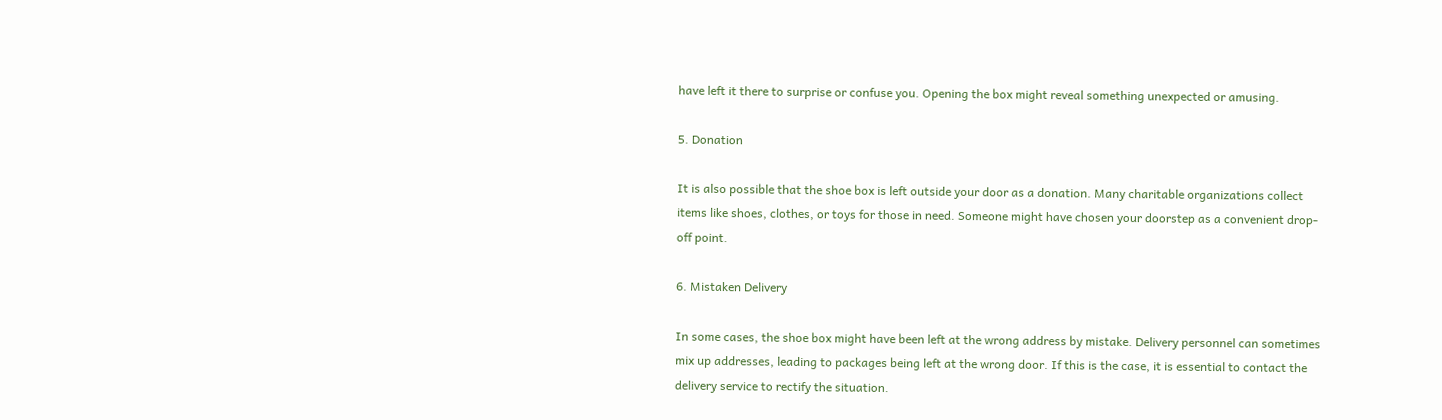have left it there to surprise or confuse you. Opening the box might reveal something unexpected or amusing.

5. Donation

It is also possible that the shoe box is left outside your door as a donation. Many charitable organizations collect items like shoes, clothes, or toys for those in need. Someone might have chosen your doorstep as a convenient drop-off point.

6. Mistaken Delivery

In some cases, the shoe box might have been left at the wrong address by mistake. Delivery personnel can sometimes mix up addresses, leading to packages being left at the wrong door. If this is the case, it is essential to contact the delivery service to rectify the situation.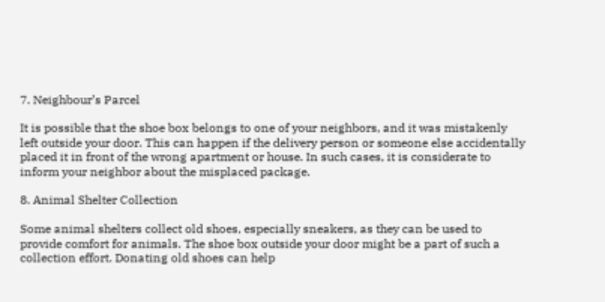7. Neighbour’s Parcel

It is possible that the shoe box belongs to one of your neighbors, and it was mistakenly left outside your door. This can happen if the delivery person or someone else accidentally placed it in front of the wrong apartment or house. In such cases, it is considerate to inform your neighbor about the misplaced package.

8. Animal Shelter Collection

Some animal shelters collect old shoes, especially sneakers, as they can be used to provide comfort for animals. The shoe box outside your door might be a part of such a collection effort. Donating old shoes can help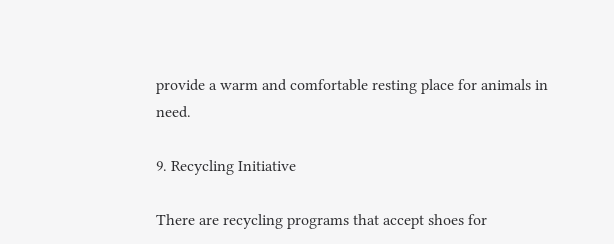provide a warm and comfortable resting place for animals in need.

9. Recycling Initiative

There are recycling programs that accept shoes for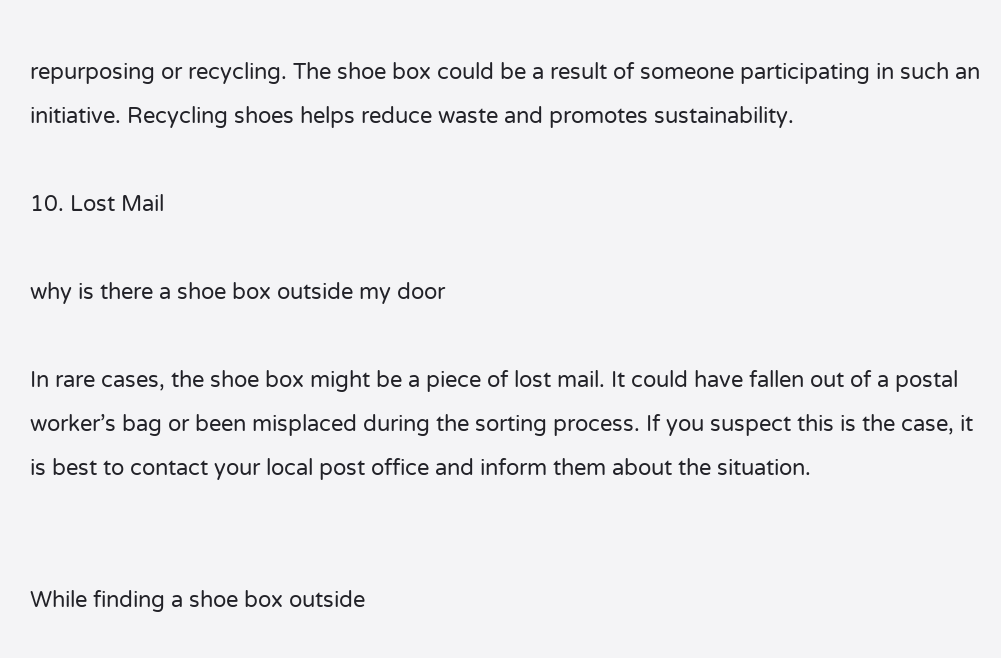repurposing or recycling. The shoe box could be a result of someone participating in such an initiative. Recycling shoes helps reduce waste and promotes sustainability.

10. Lost Mail

why is there a shoe box outside my door

In rare cases, the shoe box might be a piece of lost mail. It could have fallen out of a postal worker’s bag or been misplaced during the sorting process. If you suspect this is the case, it is best to contact your local post office and inform them about the situation.


While finding a shoe box outside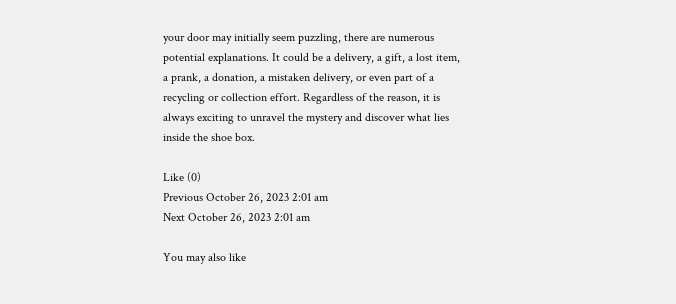your door may initially seem puzzling, there are numerous potential explanations. It could be a delivery, a gift, a lost item, a prank, a donation, a mistaken delivery, or even part of a recycling or collection effort. Regardless of the reason, it is always exciting to unravel the mystery and discover what lies inside the shoe box.

Like (0)
Previous October 26, 2023 2:01 am
Next October 26, 2023 2:01 am

You may also like